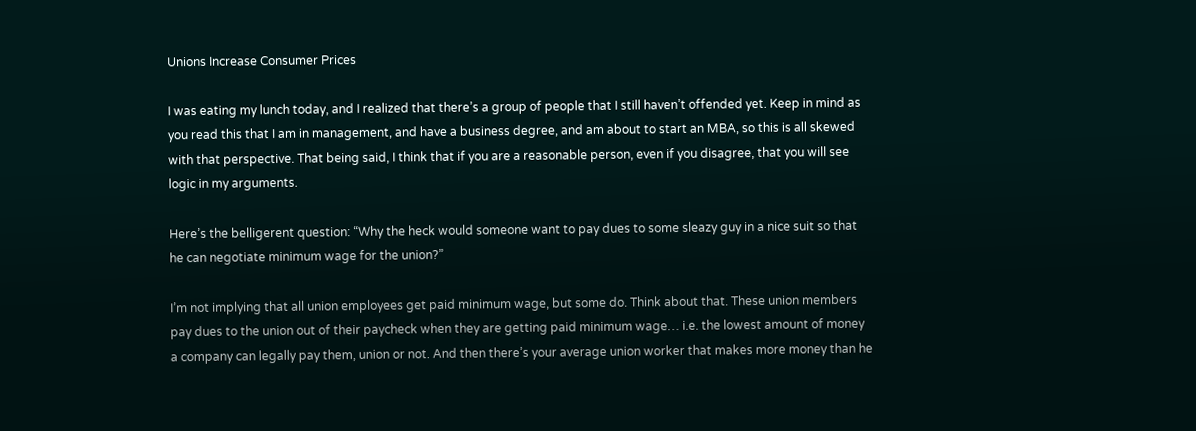Unions Increase Consumer Prices

I was eating my lunch today, and I realized that there’s a group of people that I still haven’t offended yet. Keep in mind as you read this that I am in management, and have a business degree, and am about to start an MBA, so this is all skewed with that perspective. That being said, I think that if you are a reasonable person, even if you disagree, that you will see logic in my arguments.

Here’s the belligerent question: “Why the heck would someone want to pay dues to some sleazy guy in a nice suit so that he can negotiate minimum wage for the union?”

I’m not implying that all union employees get paid minimum wage, but some do. Think about that. These union members pay dues to the union out of their paycheck when they are getting paid minimum wage… i.e. the lowest amount of money a company can legally pay them, union or not. And then there’s your average union worker that makes more money than he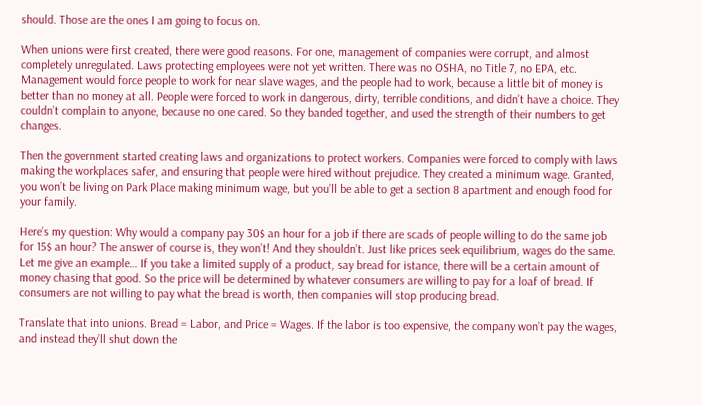should. Those are the ones I am going to focus on.

When unions were first created, there were good reasons. For one, management of companies were corrupt, and almost completely unregulated. Laws protecting employees were not yet written. There was no OSHA, no Title 7, no EPA, etc. Management would force people to work for near slave wages, and the people had to work, because a little bit of money is better than no money at all. People were forced to work in dangerous, dirty, terrible conditions, and didn’t have a choice. They couldn’t complain to anyone, because no one cared. So they banded together, and used the strength of their numbers to get changes.

Then the government started creating laws and organizations to protect workers. Companies were forced to comply with laws making the workplaces safer, and ensuring that people were hired without prejudice. They created a minimum wage. Granted, you won’t be living on Park Place making minimum wage, but you’ll be able to get a section 8 apartment and enough food for your family.

Here’s my question: Why would a company pay 30$ an hour for a job if there are scads of people willing to do the same job for 15$ an hour? The answer of course is, they won’t! And they shouldn’t. Just like prices seek equilibrium, wages do the same. Let me give an example… If you take a limited supply of a product, say bread for istance, there will be a certain amount of money chasing that good. So the price will be determined by whatever consumers are willing to pay for a loaf of bread. If consumers are not willing to pay what the bread is worth, then companies will stop producing bread.

Translate that into unions. Bread = Labor, and Price = Wages. If the labor is too expensive, the company won’t pay the wages, and instead they’ll shut down the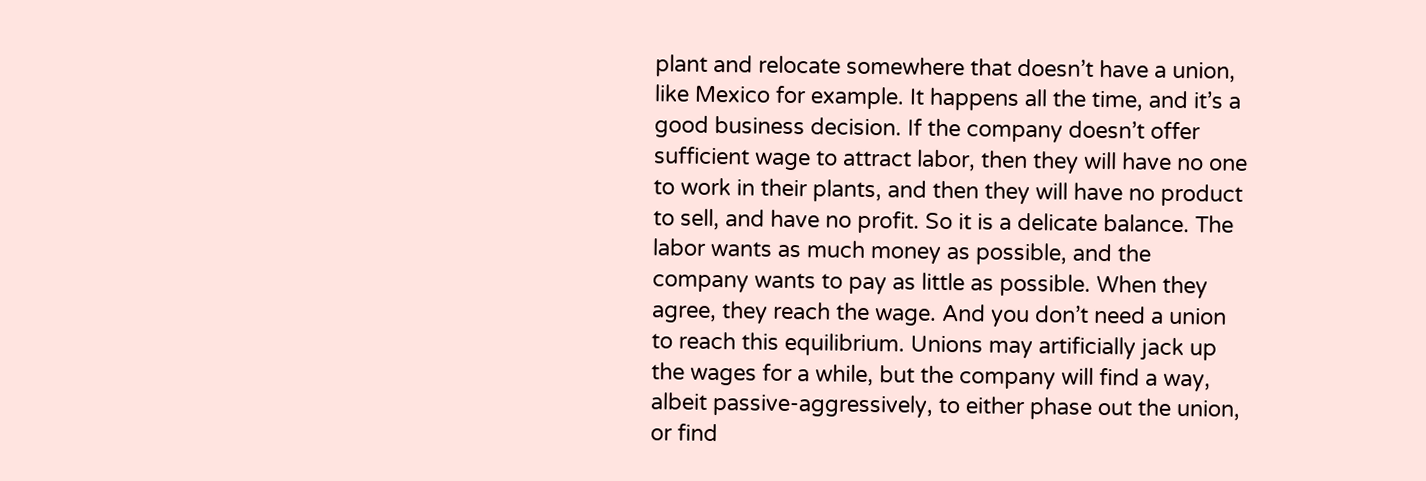plant and relocate somewhere that doesn’t have a union, like Mexico for example. It happens all the time, and it’s a good business decision. If the company doesn’t offer sufficient wage to attract labor, then they will have no one to work in their plants, and then they will have no product to sell, and have no profit. So it is a delicate balance. The labor wants as much money as possible, and the company wants to pay as little as possible. When they agree, they reach the wage. And you don’t need a union to reach this equilibrium. Unions may artificially jack up the wages for a while, but the company will find a way, albeit passive-aggressively, to either phase out the union, or find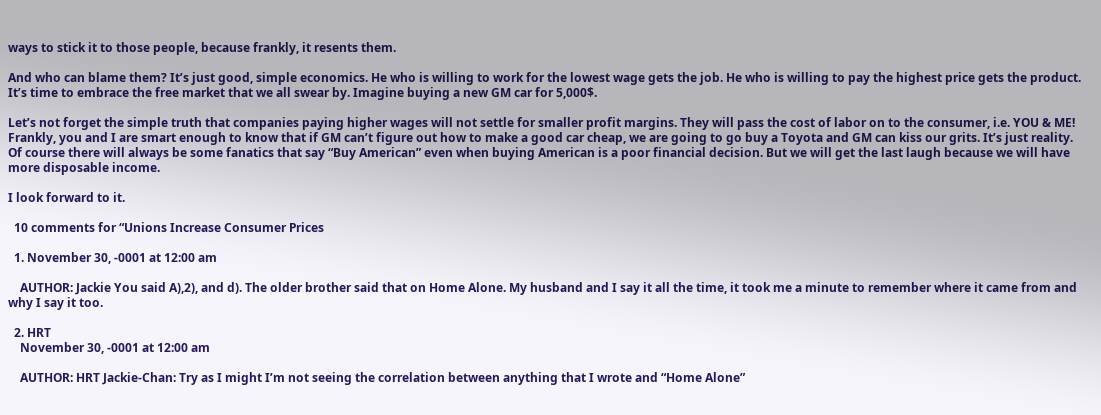ways to stick it to those people, because frankly, it resents them.

And who can blame them? It’s just good, simple economics. He who is willing to work for the lowest wage gets the job. He who is willing to pay the highest price gets the product. It’s time to embrace the free market that we all swear by. Imagine buying a new GM car for 5,000$.

Let’s not forget the simple truth that companies paying higher wages will not settle for smaller profit margins. They will pass the cost of labor on to the consumer, i.e. YOU & ME! Frankly, you and I are smart enough to know that if GM can’t figure out how to make a good car cheap, we are going to go buy a Toyota and GM can kiss our grits. It’s just reality. Of course there will always be some fanatics that say “Buy American” even when buying American is a poor financial decision. But we will get the last laugh because we will have more disposable income.

I look forward to it.

  10 comments for “Unions Increase Consumer Prices

  1. November 30, -0001 at 12:00 am

    AUTHOR: Jackie You said A),2), and d). The older brother said that on Home Alone. My husband and I say it all the time, it took me a minute to remember where it came from and why I say it too.

  2. HRT
    November 30, -0001 at 12:00 am

    AUTHOR: HRT Jackie-Chan: Try as I might I’m not seeing the correlation between anything that I wrote and “Home Alone”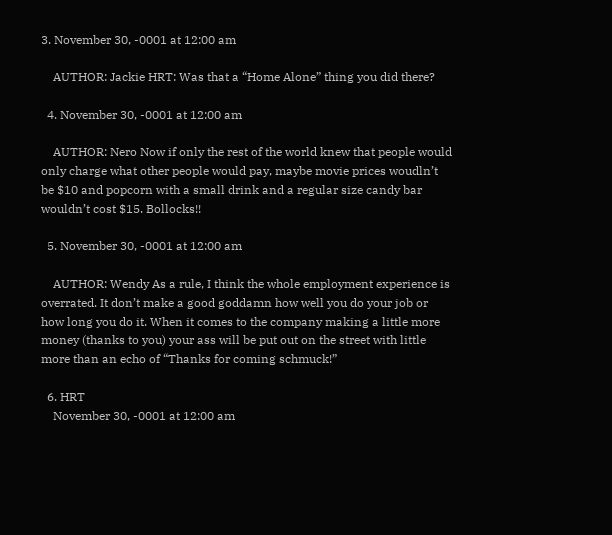3. November 30, -0001 at 12:00 am

    AUTHOR: Jackie HRT: Was that a “Home Alone” thing you did there?

  4. November 30, -0001 at 12:00 am

    AUTHOR: Nero Now if only the rest of the world knew that people would only charge what other people would pay, maybe movie prices woudln’t be $10 and popcorn with a small drink and a regular size candy bar wouldn’t cost $15. Bollocks!!

  5. November 30, -0001 at 12:00 am

    AUTHOR: Wendy As a rule, I think the whole employment experience is overrated. It don’t make a good goddamn how well you do your job or how long you do it. When it comes to the company making a little more money (thanks to you) your ass will be put out on the street with little more than an echo of “Thanks for coming schmuck!”

  6. HRT
    November 30, -0001 at 12:00 am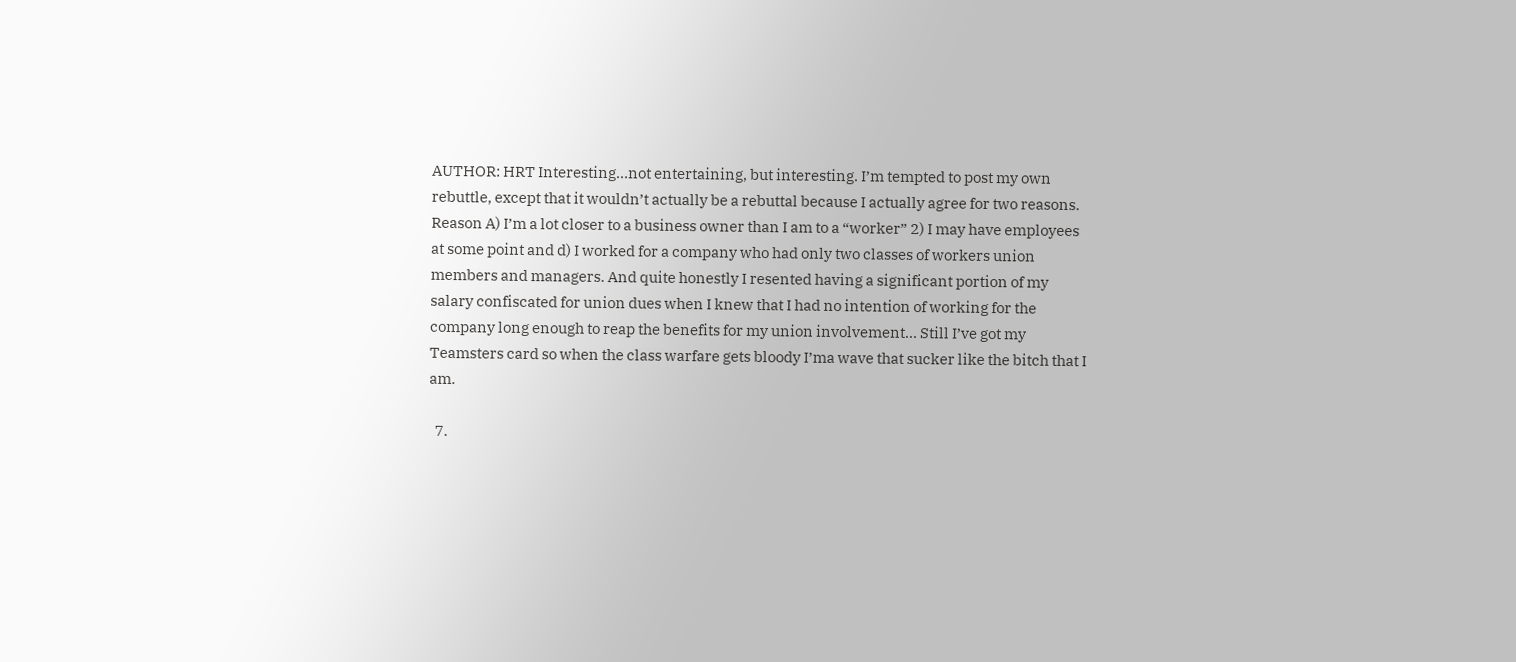AUTHOR: HRT Interesting…not entertaining, but interesting. I’m tempted to post my own rebuttle, except that it wouldn’t actually be a rebuttal because I actually agree for two reasons. Reason A) I’m a lot closer to a business owner than I am to a “worker” 2) I may have employees at some point and d) I worked for a company who had only two classes of workers union members and managers. And quite honestly I resented having a significant portion of my salary confiscated for union dues when I knew that I had no intention of working for the company long enough to reap the benefits for my union involvement… Still I’ve got my Teamsters card so when the class warfare gets bloody I’ma wave that sucker like the bitch that I am.

  7.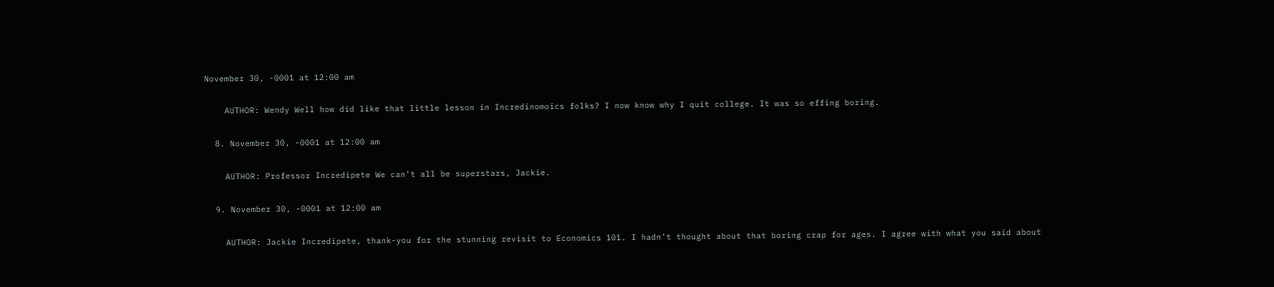November 30, -0001 at 12:00 am

    AUTHOR: Wendy Well how did like that little lesson in Incredinomoics folks? I now know why I quit college. It was so effing boring.

  8. November 30, -0001 at 12:00 am

    AUTHOR: Professor Incredipete We can’t all be superstars, Jackie.

  9. November 30, -0001 at 12:00 am

    AUTHOR: Jackie Incredipete, thank-you for the stunning revisit to Economics 101. I hadn’t thought about that boring crap for ages. I agree with what you said about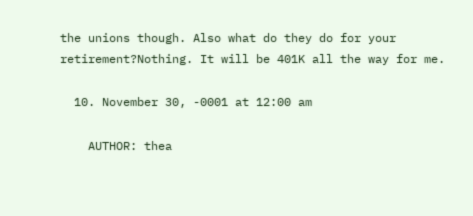the unions though. Also what do they do for your retirement?Nothing. It will be 401K all the way for me.

  10. November 30, -0001 at 12:00 am

    AUTHOR: thea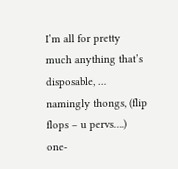I’m all for pretty much anything that’s disposable, … namingly thongs, (flip flops – u pervs….) one-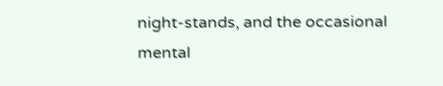night-stands, and the occasional mental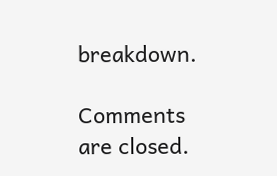breakdown.

Comments are closed.